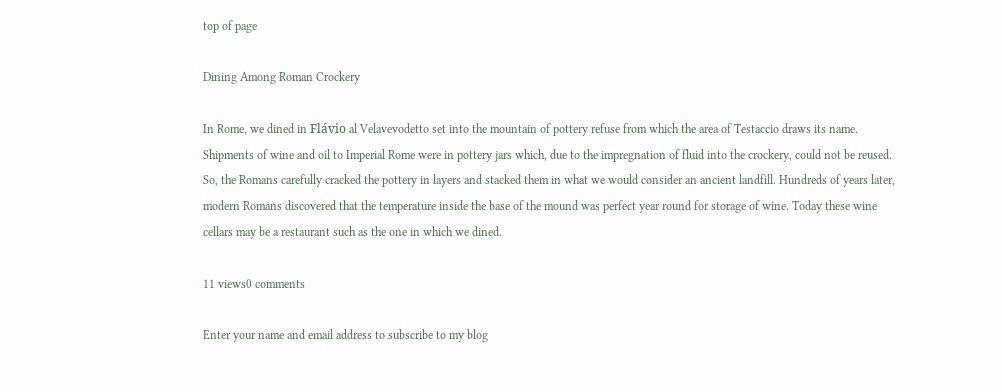top of page

Dining Among Roman Crockery

In Rome, we dined in Flávio al Velavevodetto set into the mountain of pottery refuse from which the area of Testaccio draws its name. Shipments of wine and oil to Imperial Rome were in pottery jars which, due to the impregnation of fluid into the crockery, could not be reused. So, the Romans carefully cracked the pottery in layers and stacked them in what we would consider an ancient landfill. Hundreds of years later, modern Romans discovered that the temperature inside the base of the mound was perfect year round for storage of wine. Today these wine cellars may be a restaurant such as the one in which we dined.

11 views0 comments

Enter your name and email address to subscribe to my blog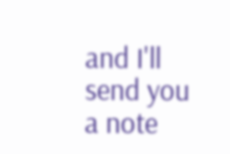and I'll send you a note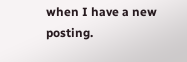when I have a new posting.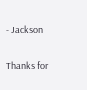- Jackson

Thanks for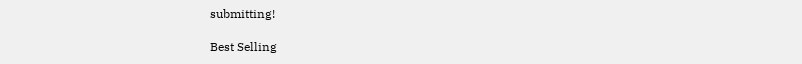submitting!

Best Selling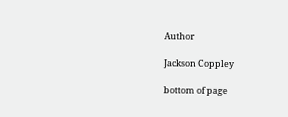Author

Jackson Coppley

bottom of page